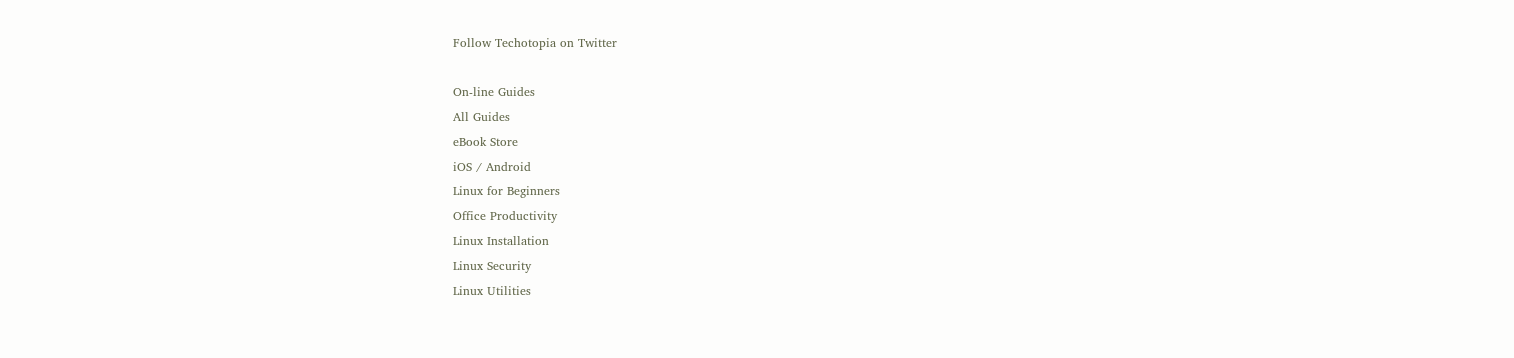Follow Techotopia on Twitter

On-line Guides
All Guides
eBook Store
iOS / Android
Linux for Beginners
Office Productivity
Linux Installation
Linux Security
Linux Utilities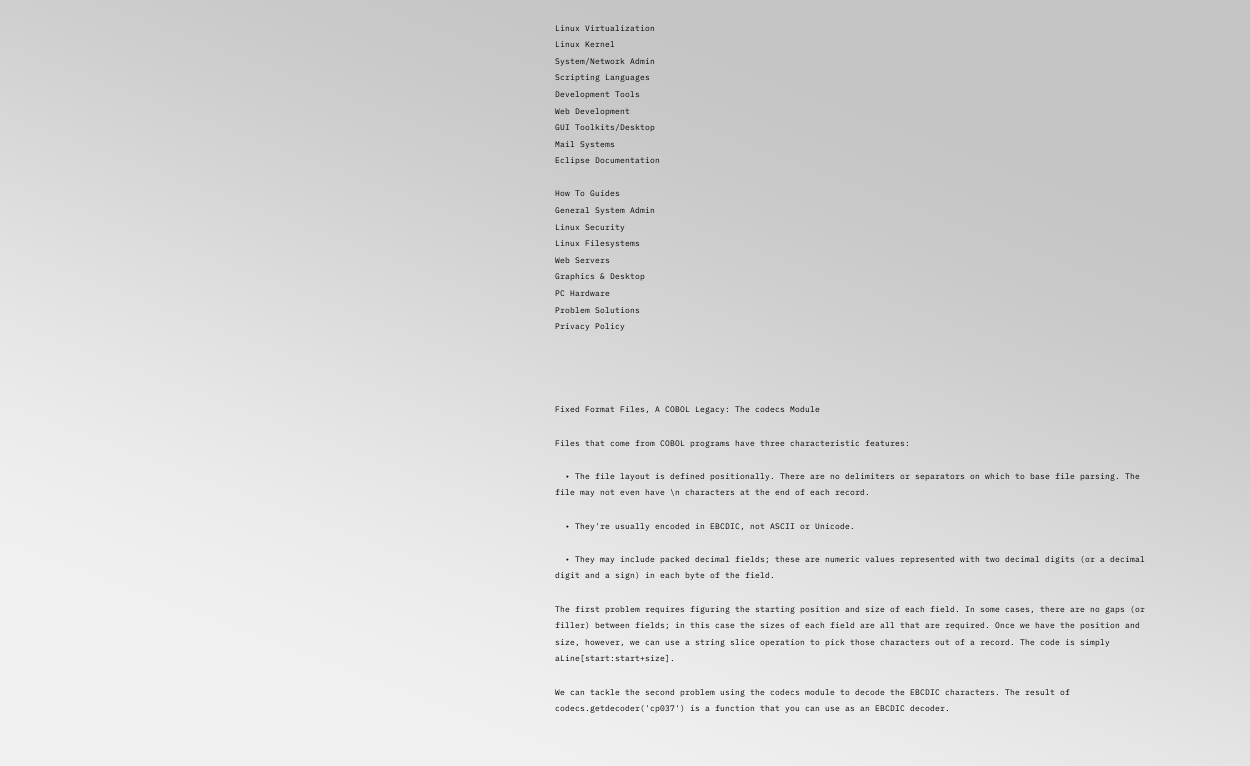Linux Virtualization
Linux Kernel
System/Network Admin
Scripting Languages
Development Tools
Web Development
GUI Toolkits/Desktop
Mail Systems
Eclipse Documentation

How To Guides
General System Admin
Linux Security
Linux Filesystems
Web Servers
Graphics & Desktop
PC Hardware
Problem Solutions
Privacy Policy




Fixed Format Files, A COBOL Legacy: The codecs Module

Files that come from COBOL programs have three characteristic features:

  • The file layout is defined positionally. There are no delimiters or separators on which to base file parsing. The file may not even have \n characters at the end of each record.

  • They're usually encoded in EBCDIC, not ASCII or Unicode.

  • They may include packed decimal fields; these are numeric values represented with two decimal digits (or a decimal digit and a sign) in each byte of the field.

The first problem requires figuring the starting position and size of each field. In some cases, there are no gaps (or filler) between fields; in this case the sizes of each field are all that are required. Once we have the position and size, however, we can use a string slice operation to pick those characters out of a record. The code is simply aLine[start:start+size].

We can tackle the second problem using the codecs module to decode the EBCDIC characters. The result of codecs.getdecoder('cp037') is a function that you can use as an EBCDIC decoder.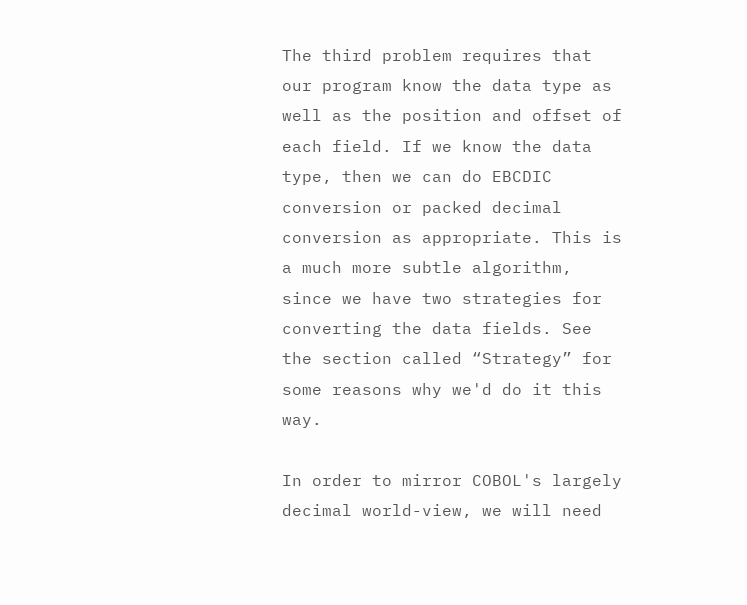The third problem requires that our program know the data type as well as the position and offset of each field. If we know the data type, then we can do EBCDIC conversion or packed decimal conversion as appropriate. This is a much more subtle algorithm, since we have two strategies for converting the data fields. See the section called “Strategy” for some reasons why we'd do it this way.

In order to mirror COBOL's largely decimal world-view, we will need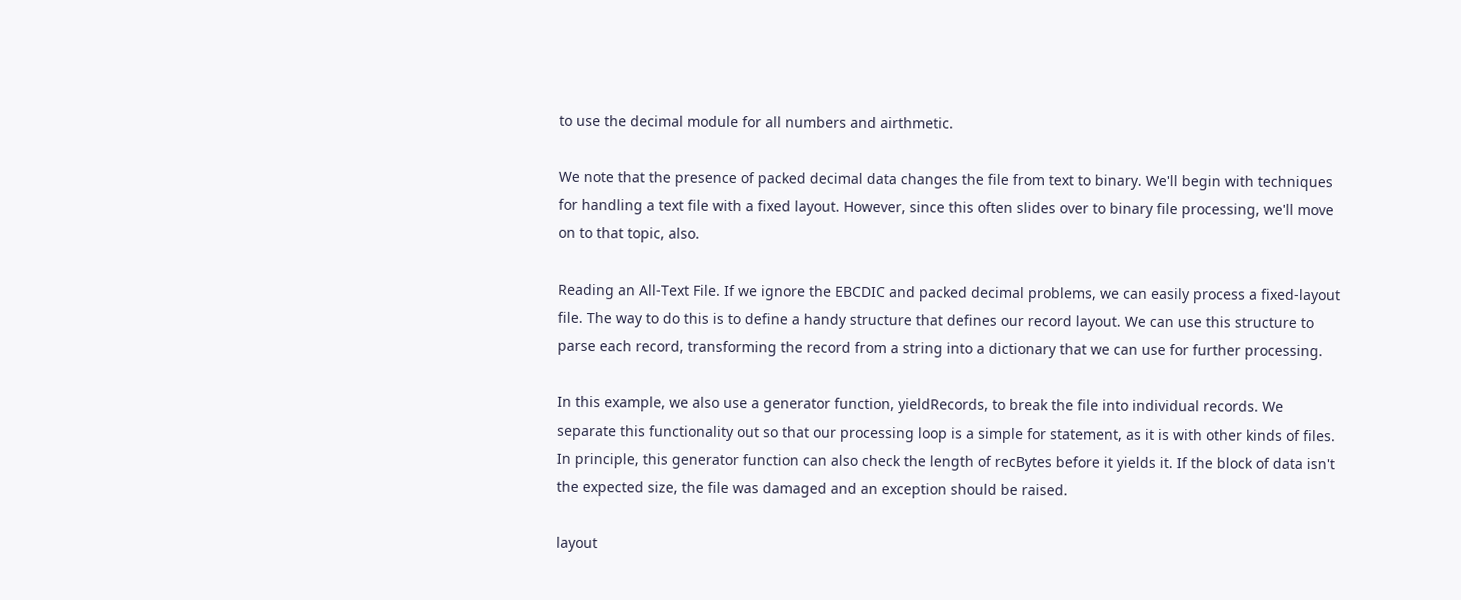to use the decimal module for all numbers and airthmetic.

We note that the presence of packed decimal data changes the file from text to binary. We'll begin with techniques for handling a text file with a fixed layout. However, since this often slides over to binary file processing, we'll move on to that topic, also.

Reading an All-Text File. If we ignore the EBCDIC and packed decimal problems, we can easily process a fixed-layout file. The way to do this is to define a handy structure that defines our record layout. We can use this structure to parse each record, transforming the record from a string into a dictionary that we can use for further processing.

In this example, we also use a generator function, yieldRecords, to break the file into individual records. We separate this functionality out so that our processing loop is a simple for statement, as it is with other kinds of files. In principle, this generator function can also check the length of recBytes before it yields it. If the block of data isn't the expected size, the file was damaged and an exception should be raised.

layout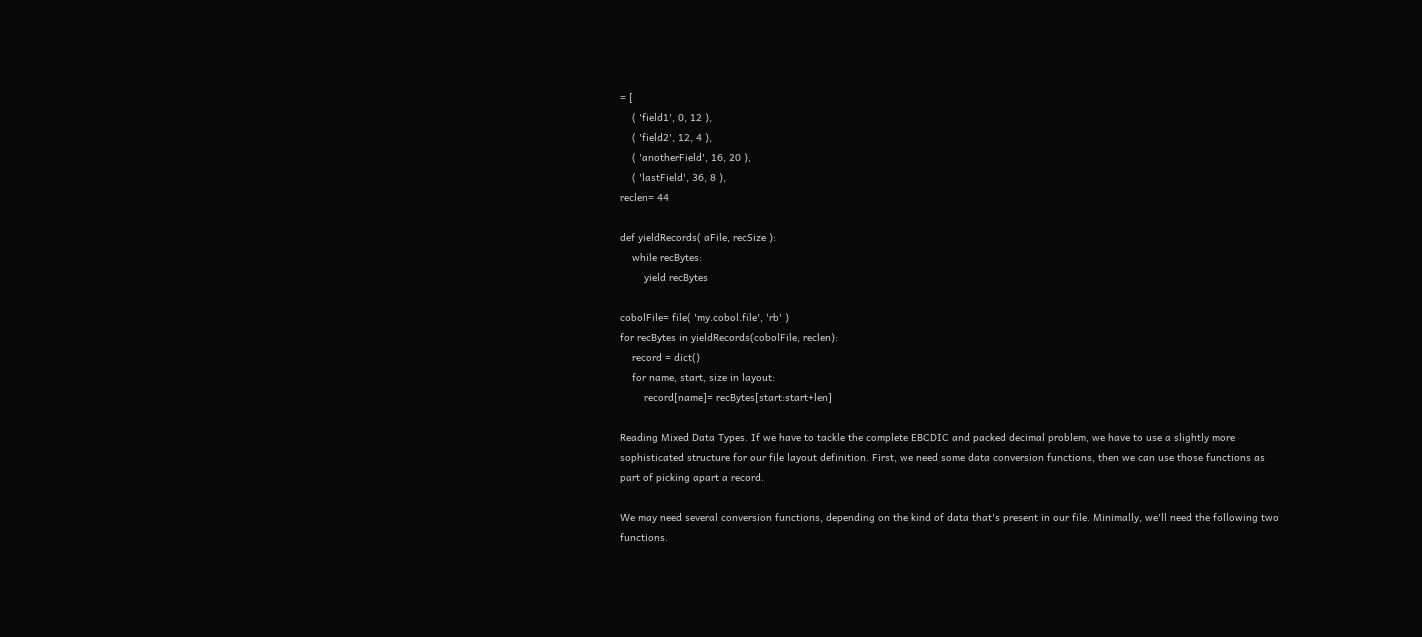= [
    ( 'field1', 0, 12 ),
    ( 'field2', 12, 4 ),
    ( 'anotherField', 16, 20 ),
    ( 'lastField', 36, 8 ),
reclen= 44

def yieldRecords( aFile, recSize ):
    while recBytes:
        yield recBytes

cobolFile= file( 'my.cobol.file', 'rb' )
for recBytes in yieldRecords(cobolFile, reclen):
    record = dict()
    for name, start, size in layout:
        record[name]= recBytes[start:start+len]

Reading Mixed Data Types. If we have to tackle the complete EBCDIC and packed decimal problem, we have to use a slightly more sophisticated structure for our file layout definition. First, we need some data conversion functions, then we can use those functions as part of picking apart a record.

We may need several conversion functions, depending on the kind of data that's present in our file. Minimally, we'll need the following two functions.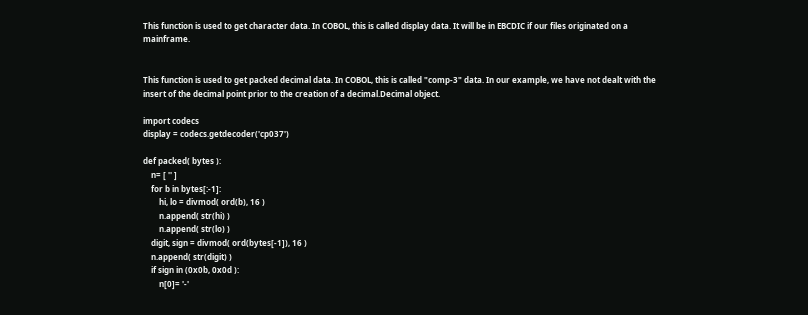This function is used to get character data. In COBOL, this is called display data. It will be in EBCDIC if our files originated on a mainframe.


This function is used to get packed decimal data. In COBOL, this is called "comp-3" data. In our example, we have not dealt with the insert of the decimal point prior to the creation of a decimal.Decimal object.

import codecs
display = codecs.getdecoder('cp037')

def packed( bytes ):
    n= [ '' ]
    for b in bytes[:-1]:
        hi, lo = divmod( ord(b), 16 )
        n.append( str(hi) )
        n.append( str(lo) )
    digit, sign = divmod( ord(bytes[-1]), 16 )
    n.append( str(digit) )
    if sign in (0x0b, 0x0d ):
        n[0]= '-'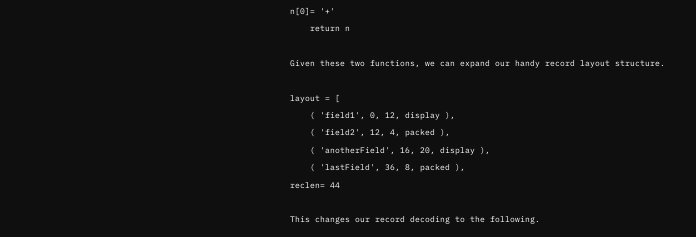n[0]= '+'
    return n

Given these two functions, we can expand our handy record layout structure.

layout = [
    ( 'field1', 0, 12, display ),
    ( 'field2', 12, 4, packed ),
    ( 'anotherField', 16, 20, display ),
    ( 'lastField', 36, 8, packed ),
reclen= 44

This changes our record decoding to the following.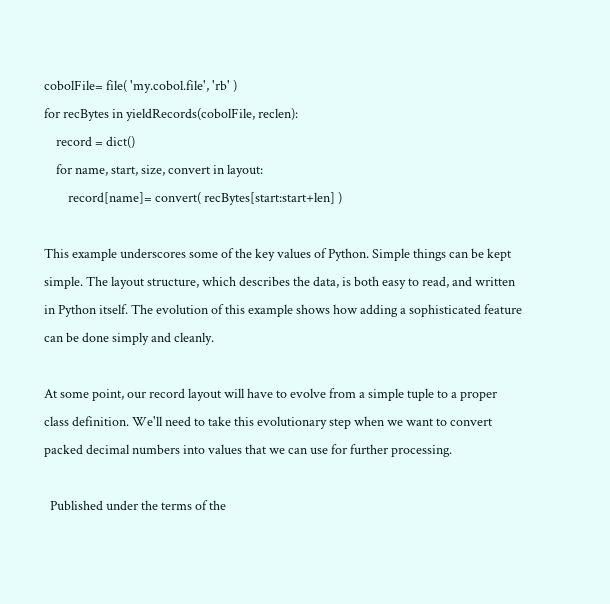cobolFile= file( 'my.cobol.file', 'rb' )
for recBytes in yieldRecords(cobolFile, reclen):
    record = dict()
    for name, start, size, convert in layout:
        record[name]= convert( recBytes[start:start+len] )

This example underscores some of the key values of Python. Simple things can be kept simple. The layout structure, which describes the data, is both easy to read, and written in Python itself. The evolution of this example shows how adding a sophisticated feature can be done simply and cleanly.

At some point, our record layout will have to evolve from a simple tuple to a proper class definition. We'll need to take this evolutionary step when we want to convert packed decimal numbers into values that we can use for further processing.

  Published under the terms of the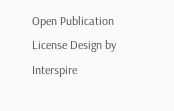Open Publication License Design by Interspire